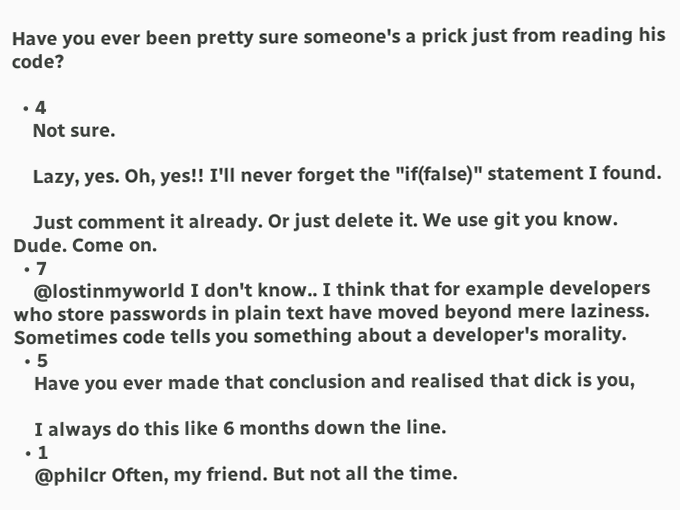Have you ever been pretty sure someone's a prick just from reading his code?

  • 4
    Not sure.

    Lazy, yes. Oh, yes!! I'll never forget the "if(false)" statement I found.

    Just comment it already. Or just delete it. We use git you know. Dude. Come on.
  • 7
    @lostinmyworld I don't know.. I think that for example developers who store passwords in plain text have moved beyond mere laziness. Sometimes code tells you something about a developer's morality.
  • 5
    Have you ever made that conclusion and realised that dick is you,

    I always do this like 6 months down the line.
  • 1
    @philcr Often, my friend. But not all the time.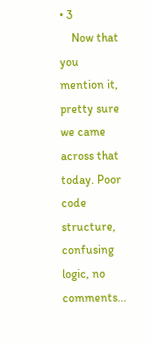• 3
    Now that you mention it, pretty sure we came across that today. Poor code structure, confusing logic, no comments...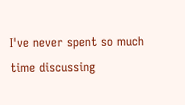I've never spent so much time discussing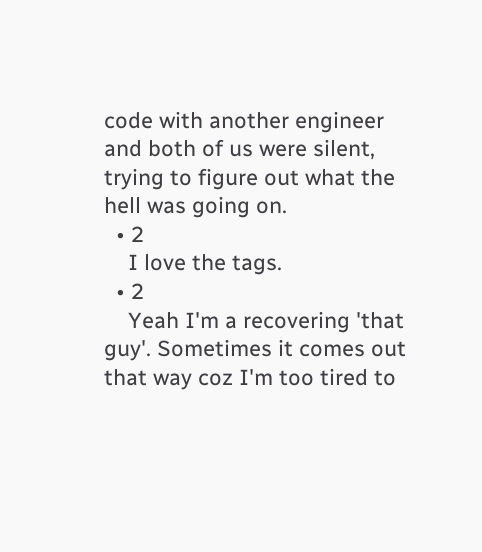code with another engineer and both of us were silent, trying to figure out what the hell was going on.
  • 2
    I love the tags.
  • 2
    Yeah I'm a recovering 'that guy'. Sometimes it comes out that way coz I'm too tired to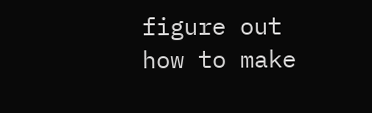figure out how to make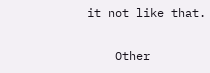it not like that.

    Other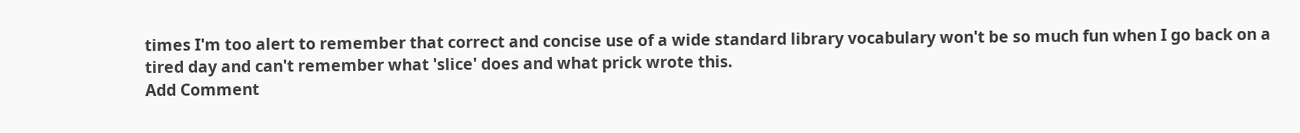times I'm too alert to remember that correct and concise use of a wide standard library vocabulary won't be so much fun when I go back on a tired day and can't remember what 'slice' does and what prick wrote this.
Add Comment